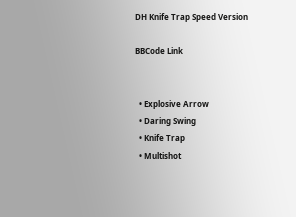DH Knife Trap Speed Version

BBCode Link


  • Explosive Arrow
  • Daring Swing
  • Knife Trap
  • Multishot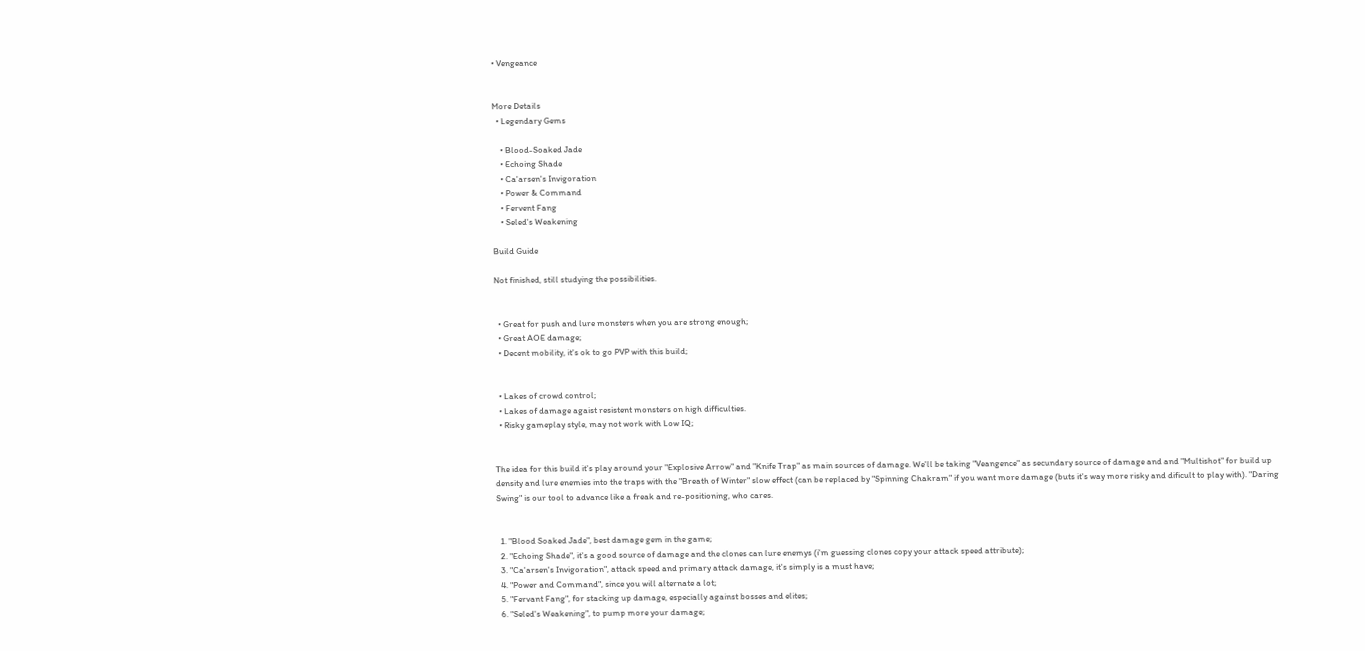• Vengeance


More Details
  • Legendary Gems

    • Blood-Soaked Jade
    • Echoing Shade
    • Ca'arsen's Invigoration
    • Power & Command
    • Fervent Fang
    • Seled's Weakening

Build Guide

Not finished, still studying the possibilities.


  • Great for push and lure monsters when you are strong enough;
  • Great AOE damage;
  • Decent mobility, it's ok to go PVP with this build;


  • Lakes of crowd control;
  • Lakes of damage agaist resistent monsters on high difficulties.
  • Risky gameplay style, may not work with Low IQ;


The idea for this build it's play around your "Explosive Arrow" and "Knife Trap" as main sources of damage. We'll be taking "Veangence" as secundary source of damage and and "Multishot" for build up density and lure enemies into the traps with the "Breath of Winter" slow effect (can be replaced by "Spinning Chakram" if you want more damage (buts it's way more risky and dificult to play with). "Daring Swing" is our tool to advance like a freak and re-positioning, who cares.


  1. "Blood Soaked Jade", best damage gem in the game;
  2. "Echoing Shade", it's a good source of damage and the clones can lure enemys (i'm guessing clones copy your attack speed attribute);
  3. "Ca'arsen's Invigoration", attack speed and primary attack damage, it's simply is a must have;
  4. "Power and Command", since you will alternate a lot;
  5. "Fervant Fang", for stacking up damage, especially against bosses and elites;
  6. "Seled's Weakening", to pump more your damage;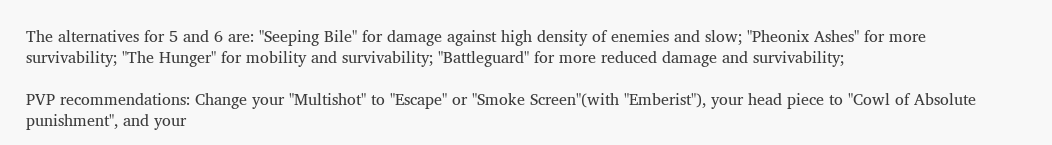The alternatives for 5 and 6 are: "Seeping Bile" for damage against high density of enemies and slow; "Pheonix Ashes" for more survivability; "The Hunger" for mobility and survivability; "Battleguard" for more reduced damage and survivability;

PVP recommendations: Change your "Multishot" to "Escape" or "Smoke Screen"(with "Emberist"), your head piece to "Cowl of Absolute punishment", and your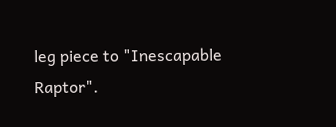leg piece to "Inescapable Raptor".